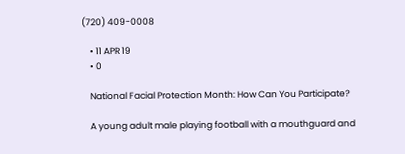(720) 409-0008

    • 11 APR 19
    • 0

    National Facial Protection Month: How Can You Participate?

    A young adult male playing football with a mouthguard and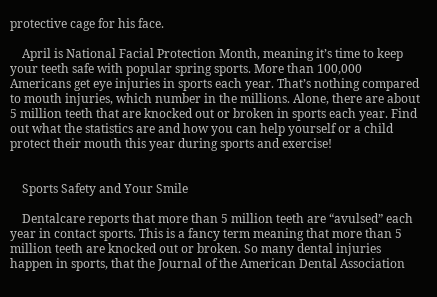protective cage for his face.

    April is National Facial Protection Month, meaning it’s time to keep your teeth safe with popular spring sports. More than 100,000 Americans get eye injuries in sports each year. That’s nothing compared to mouth injuries, which number in the millions. Alone, there are about 5 million teeth that are knocked out or broken in sports each year. Find out what the statistics are and how you can help yourself or a child protect their mouth this year during sports and exercise!


    Sports Safety and Your Smile

    Dentalcare reports that more than 5 million teeth are “avulsed” each year in contact sports. This is a fancy term meaning that more than 5 million teeth are knocked out or broken. So many dental injuries happen in sports, that the Journal of the American Dental Association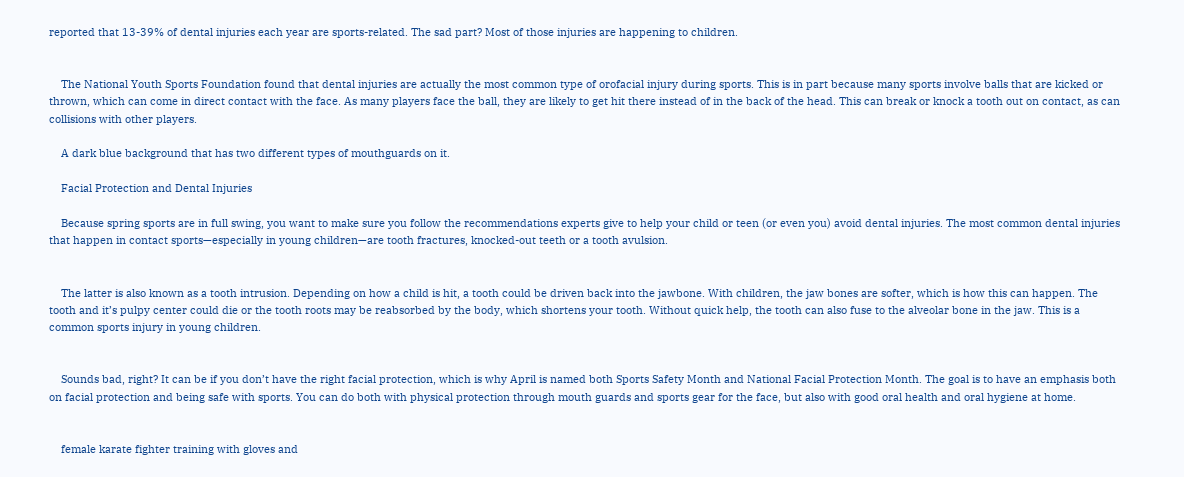reported that 13-39% of dental injuries each year are sports-related. The sad part? Most of those injuries are happening to children.


    The National Youth Sports Foundation found that dental injuries are actually the most common type of orofacial injury during sports. This is in part because many sports involve balls that are kicked or thrown, which can come in direct contact with the face. As many players face the ball, they are likely to get hit there instead of in the back of the head. This can break or knock a tooth out on contact, as can collisions with other players.

    A dark blue background that has two different types of mouthguards on it.

    Facial Protection and Dental Injuries

    Because spring sports are in full swing, you want to make sure you follow the recommendations experts give to help your child or teen (or even you) avoid dental injuries. The most common dental injuries that happen in contact sports—especially in young children—are tooth fractures, knocked-out teeth or a tooth avulsion.


    The latter is also known as a tooth intrusion. Depending on how a child is hit, a tooth could be driven back into the jawbone. With children, the jaw bones are softer, which is how this can happen. The tooth and it’s pulpy center could die or the tooth roots may be reabsorbed by the body, which shortens your tooth. Without quick help, the tooth can also fuse to the alveolar bone in the jaw. This is a common sports injury in young children.


    Sounds bad, right? It can be if you don’t have the right facial protection, which is why April is named both Sports Safety Month and National Facial Protection Month. The goal is to have an emphasis both on facial protection and being safe with sports. You can do both with physical protection through mouth guards and sports gear for the face, but also with good oral health and oral hygiene at home.


    female karate fighter training with gloves and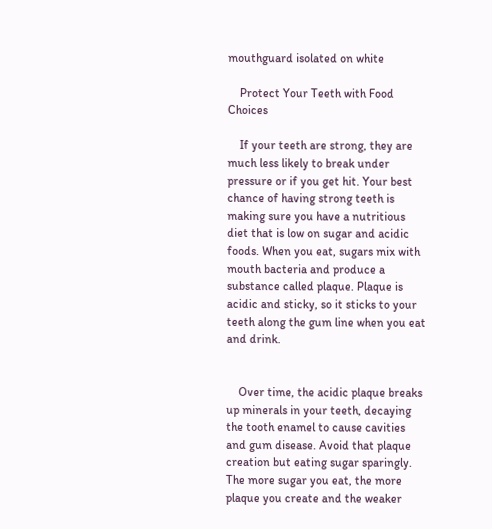mouthguard isolated on white

    Protect Your Teeth with Food Choices

    If your teeth are strong, they are much less likely to break under pressure or if you get hit. Your best chance of having strong teeth is making sure you have a nutritious diet that is low on sugar and acidic foods. When you eat, sugars mix with mouth bacteria and produce a substance called plaque. Plaque is acidic and sticky, so it sticks to your teeth along the gum line when you eat and drink.


    Over time, the acidic plaque breaks up minerals in your teeth, decaying the tooth enamel to cause cavities and gum disease. Avoid that plaque creation but eating sugar sparingly. The more sugar you eat, the more plaque you create and the weaker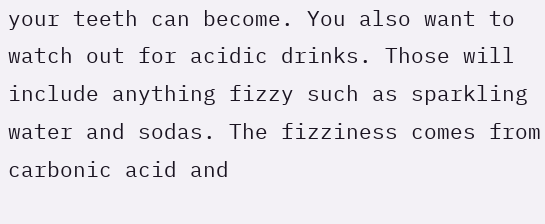your teeth can become. You also want to watch out for acidic drinks. Those will include anything fizzy such as sparkling water and sodas. The fizziness comes from carbonic acid and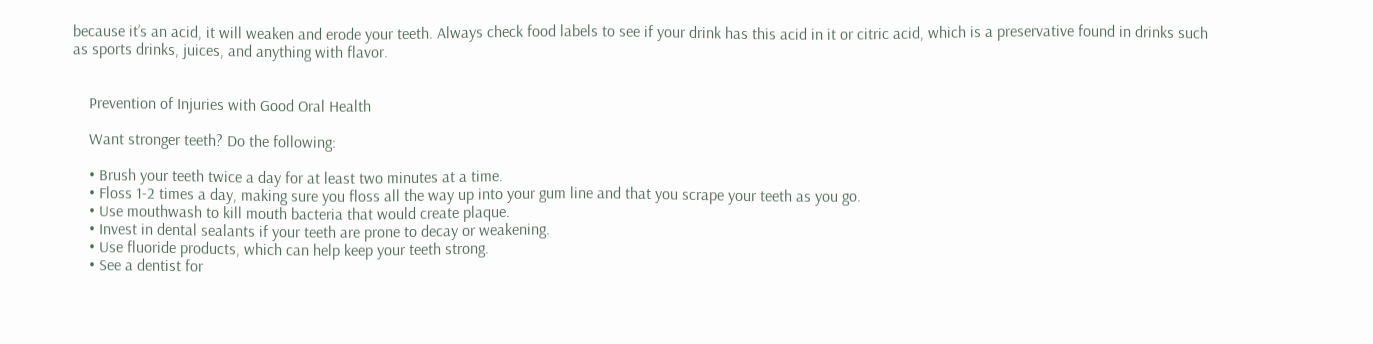because it’s an acid, it will weaken and erode your teeth. Always check food labels to see if your drink has this acid in it or citric acid, which is a preservative found in drinks such as sports drinks, juices, and anything with flavor.


    Prevention of Injuries with Good Oral Health

    Want stronger teeth? Do the following:

    • Brush your teeth twice a day for at least two minutes at a time.
    • Floss 1-2 times a day, making sure you floss all the way up into your gum line and that you scrape your teeth as you go.
    • Use mouthwash to kill mouth bacteria that would create plaque.
    • Invest in dental sealants if your teeth are prone to decay or weakening.
    • Use fluoride products, which can help keep your teeth strong.
    • See a dentist for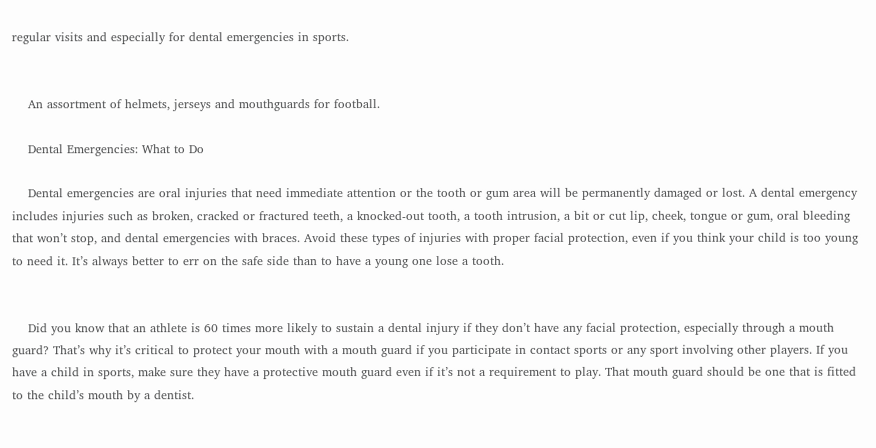regular visits and especially for dental emergencies in sports.


    An assortment of helmets, jerseys and mouthguards for football.

    Dental Emergencies: What to Do

    Dental emergencies are oral injuries that need immediate attention or the tooth or gum area will be permanently damaged or lost. A dental emergency includes injuries such as broken, cracked or fractured teeth, a knocked-out tooth, a tooth intrusion, a bit or cut lip, cheek, tongue or gum, oral bleeding that won’t stop, and dental emergencies with braces. Avoid these types of injuries with proper facial protection, even if you think your child is too young to need it. It’s always better to err on the safe side than to have a young one lose a tooth.


    Did you know that an athlete is 60 times more likely to sustain a dental injury if they don’t have any facial protection, especially through a mouth guard? That’s why it’s critical to protect your mouth with a mouth guard if you participate in contact sports or any sport involving other players. If you have a child in sports, make sure they have a protective mouth guard even if it’s not a requirement to play. That mouth guard should be one that is fitted to the child’s mouth by a dentist.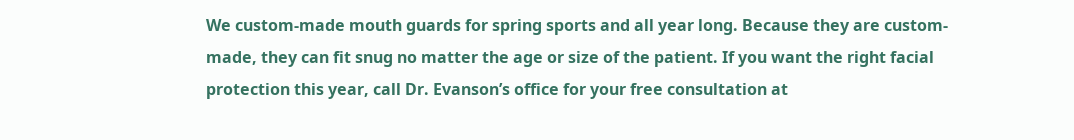We custom-made mouth guards for spring sports and all year long. Because they are custom-made, they can fit snug no matter the age or size of the patient. If you want the right facial protection this year, call Dr. Evanson’s office for your free consultation at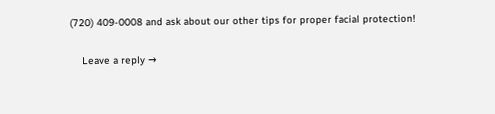(720) 409-0008 and ask about our other tips for proper facial protection!

    Leave a reply →